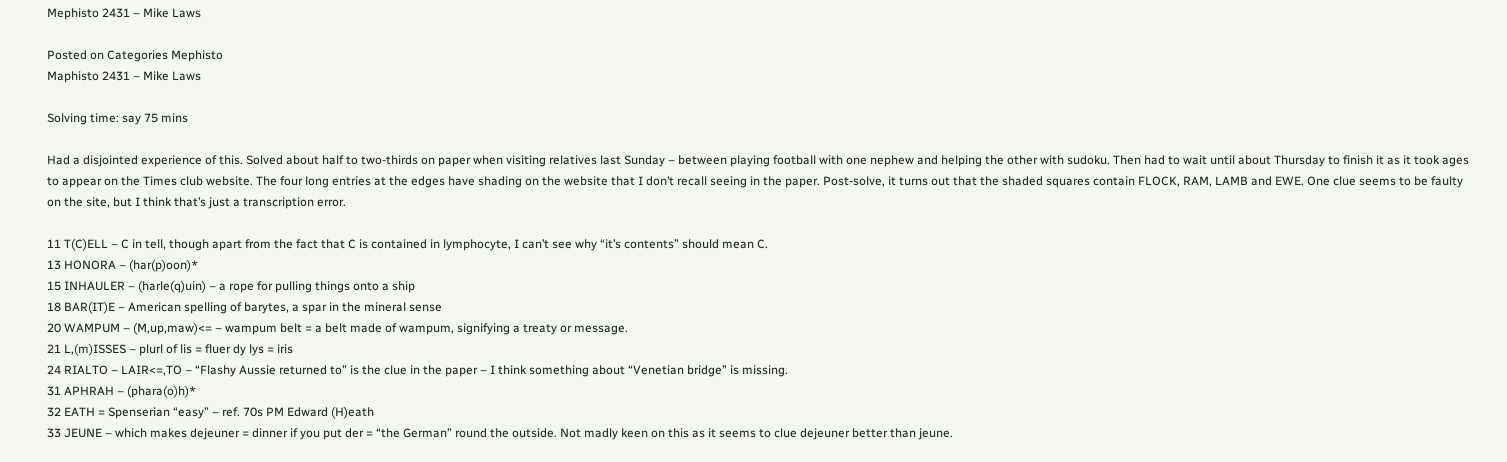Mephisto 2431 – Mike Laws

Posted on Categories Mephisto
Maphisto 2431 – Mike Laws

Solving time: say 75 mins

Had a disjointed experience of this. Solved about half to two-thirds on paper when visiting relatives last Sunday – between playing football with one nephew and helping the other with sudoku. Then had to wait until about Thursday to finish it as it took ages to appear on the Times club website. The four long entries at the edges have shading on the website that I don’t recall seeing in the paper. Post-solve, it turns out that the shaded squares contain FLOCK, RAM, LAMB and EWE. One clue seems to be faulty on the site, but I think that’s just a transcription error.

11 T(C)ELL – C in tell, though apart from the fact that C is contained in lymphocyte, I can’t see why “it’s contents” should mean C.
13 HONORA – (har(p)oon)*
15 INHAULER – (harle(q)uin) – a rope for pulling things onto a ship
18 BAR(IT)E – American spelling of barytes, a spar in the mineral sense
20 WAMPUM – (M,up,maw)<= – wampum belt = a belt made of wampum, signifying a treaty or message.
21 L,(m)ISSES – plurl of lis = fluer dy lys = iris
24 RIALTO – LAIR<=,TO – “Flashy Aussie returned to” is the clue in the paper – I think something about “Venetian bridge” is missing.
31 APHRAH – (phara(o)h)*
32 EATH = Spenserian “easy” – ref. 70s PM Edward (H)eath
33 JEUNE – which makes dejeuner = dinner if you put der = “the German” round the outside. Not madly keen on this as it seems to clue dejeuner better than jeune.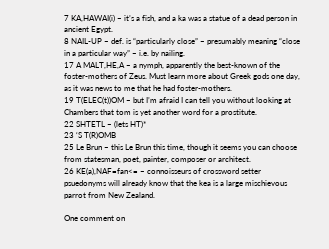7 KA,HAWAI(i) – it’s a fish, and a ka was a statue of a dead person in ancient Egypt.
8 NAIL-UP – def. is “particularly close” – presumably meaning “close in a particular way” – i.e. by nailing.
17 A MALT,HE,A – a nymph, apparently the best-known of the foster-mothers of Zeus. Must learn more about Greek gods one day, as it was news to me that he had foster-mothers.
19 T(ELEC(t))OM – but I’m afraid I can tell you without looking at Chambers that tom is yet another word for a prostitute.
22 SHTETL – (lets HT)*
23 ‘S T(R)OMB
25 Le Brun – this Le Brun this time, though it seems you can choose from statesman, poet, painter, composer or architect.
26 KE(a),NAF=fan<= – connoisseurs of crossword setter psuedonyms will already know that the kea is a large mischievous parrot from New Zealand.

One comment on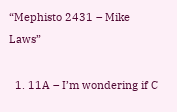“Mephisto 2431 – Mike Laws”

  1. 11A – I’m wondering if C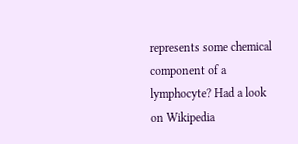represents some chemical component of a lymphocyte? Had a look on Wikipedia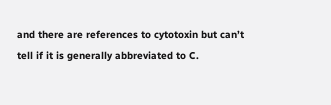and there are references to cytotoxin but can’t tell if it is generally abbreviated to C.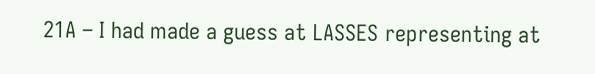21A – I had made a guess at LASSES representing at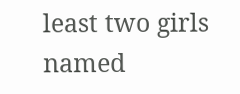least two girls named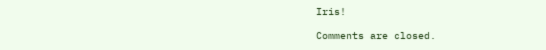Iris!

Comments are closed.